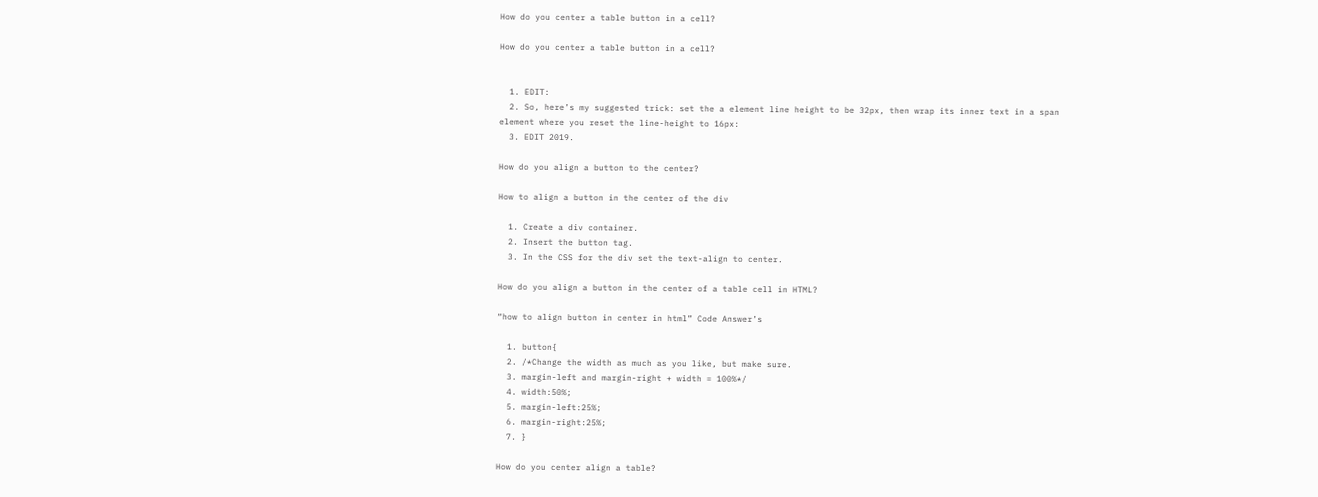How do you center a table button in a cell?

How do you center a table button in a cell?


  1. EDIT:
  2. So, here’s my suggested trick: set the a element line height to be 32px, then wrap its inner text in a span element where you reset the line-height to 16px:
  3. EDIT 2019.

How do you align a button to the center?

How to align a button in the center of the div

  1. Create a div container.
  2. Insert the button tag.
  3. In the CSS for the div set the text-align to center.

How do you align a button in the center of a table cell in HTML?

“how to align button in center in html” Code Answer’s

  1. button{
  2. /*Change the width as much as you like, but make sure.
  3. margin-left and margin-right + width = 100%*/
  4. width:50%;
  5. margin-left:25%;
  6. margin-right:25%;
  7. }

How do you center align a table?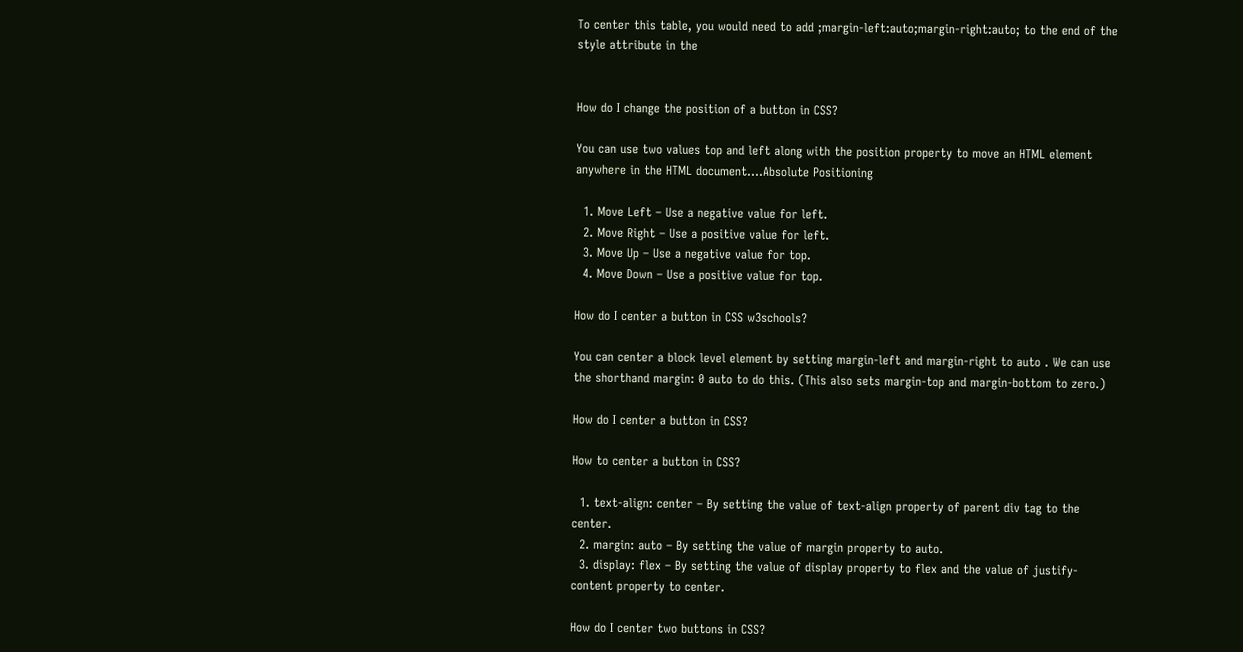To center this table, you would need to add ;margin-left:auto;margin-right:auto; to the end of the style attribute in the


How do I change the position of a button in CSS?

You can use two values top and left along with the position property to move an HTML element anywhere in the HTML document….Absolute Positioning

  1. Move Left – Use a negative value for left.
  2. Move Right – Use a positive value for left.
  3. Move Up – Use a negative value for top.
  4. Move Down – Use a positive value for top.

How do I center a button in CSS w3schools?

You can center a block level element by setting margin-left and margin-right to auto . We can use the shorthand margin: 0 auto to do this. (This also sets margin-top and margin-bottom to zero.)

How do I center a button in CSS?

How to center a button in CSS?

  1. text-align: center – By setting the value of text-align property of parent div tag to the center.
  2. margin: auto – By setting the value of margin property to auto.
  3. display: flex – By setting the value of display property to flex and the value of justify-content property to center.

How do I center two buttons in CSS?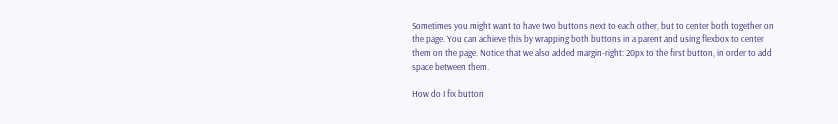Sometimes you might want to have two buttons next to each other, but to center both together on the page. You can achieve this by wrapping both buttons in a parent and using flexbox to center them on the page. Notice that we also added margin-right: 20px to the first button, in order to add space between them.

How do I fix button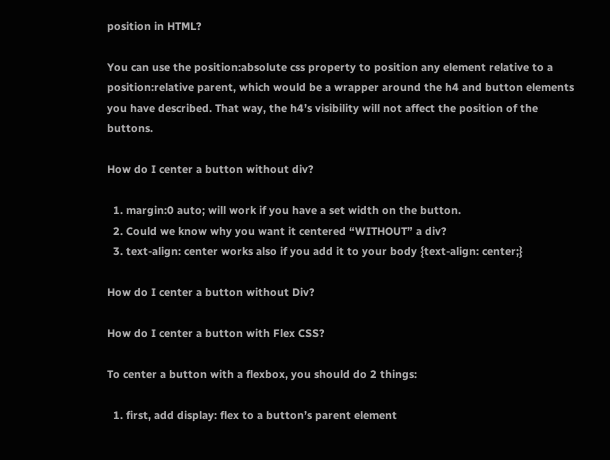position in HTML?

You can use the position:absolute css property to position any element relative to a position:relative parent, which would be a wrapper around the h4 and button elements you have described. That way, the h4’s visibility will not affect the position of the buttons.

How do I center a button without div?

  1. margin:0 auto; will work if you have a set width on the button.
  2. Could we know why you want it centered “WITHOUT” a div?
  3. text-align: center works also if you add it to your body {text-align: center;}

How do I center a button without Div?

How do I center a button with Flex CSS?

To center a button with a flexbox, you should do 2 things:

  1. first, add display: flex to a button’s parent element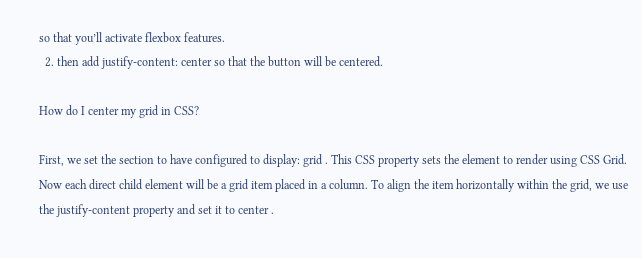so that you’ll activate flexbox features.
  2. then add justify-content: center so that the button will be centered.

How do I center my grid in CSS?

First, we set the section to have configured to display: grid . This CSS property sets the element to render using CSS Grid. Now each direct child element will be a grid item placed in a column. To align the item horizontally within the grid, we use the justify-content property and set it to center .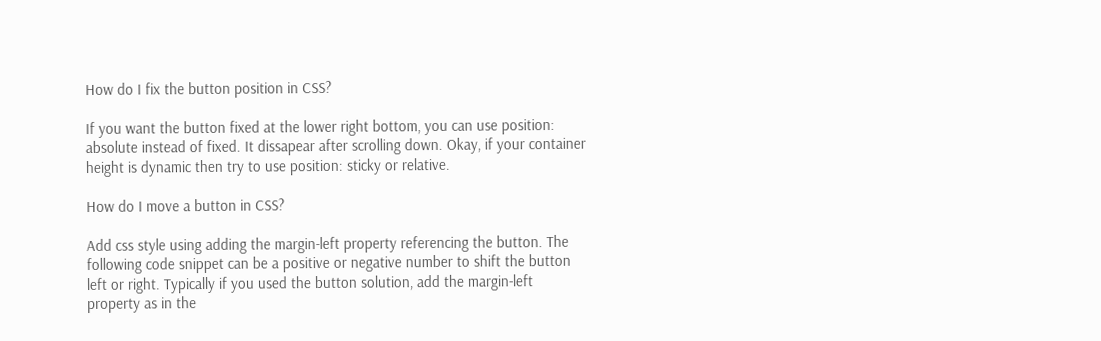How do I fix the button position in CSS?

If you want the button fixed at the lower right bottom, you can use position: absolute instead of fixed. It dissapear after scrolling down. Okay, if your container height is dynamic then try to use position: sticky or relative.

How do I move a button in CSS?

Add css style using adding the margin-left property referencing the button. The following code snippet can be a positive or negative number to shift the button left or right. Typically if you used the button solution, add the margin-left property as in the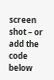screen shot – or add the code below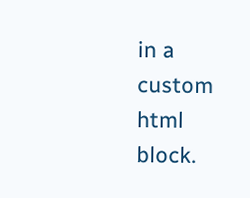in a custom html block.